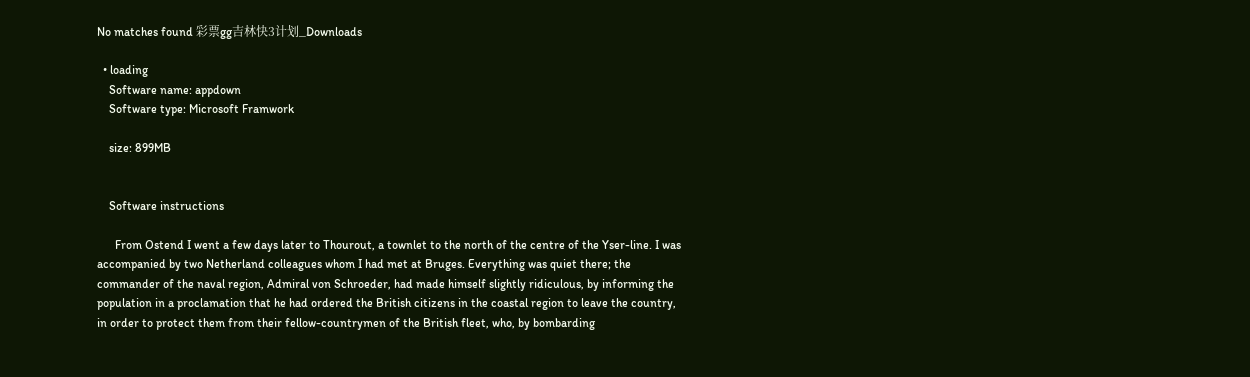No matches found 彩票gg吉林快3计划_Downloads

  • loading
    Software name: appdown
    Software type: Microsoft Framwork

    size: 899MB


    Software instructions

      From Ostend I went a few days later to Thourout, a townlet to the north of the centre of the Yser-line. I was accompanied by two Netherland colleagues whom I had met at Bruges. Everything was quiet there; the commander of the naval region, Admiral von Schroeder, had made himself slightly ridiculous, by informing the population in a proclamation that he had ordered the British citizens in the coastal region to leave the country, in order to protect them from their fellow-countrymen of the British fleet, who, by bombarding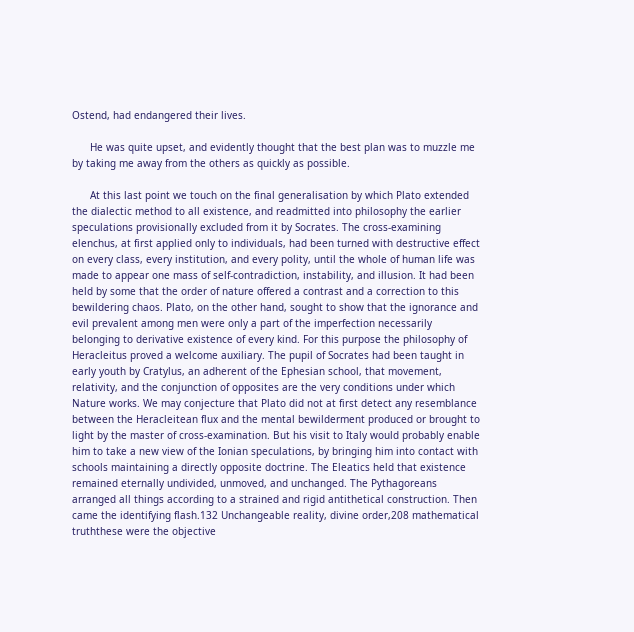Ostend, had endangered their lives.

      He was quite upset, and evidently thought that the best plan was to muzzle me by taking me away from the others as quickly as possible.

      At this last point we touch on the final generalisation by which Plato extended the dialectic method to all existence, and readmitted into philosophy the earlier speculations provisionally excluded from it by Socrates. The cross-examining elenchus, at first applied only to individuals, had been turned with destructive effect on every class, every institution, and every polity, until the whole of human life was made to appear one mass of self-contradiction, instability, and illusion. It had been held by some that the order of nature offered a contrast and a correction to this bewildering chaos. Plato, on the other hand, sought to show that the ignorance and evil prevalent among men were only a part of the imperfection necessarily belonging to derivative existence of every kind. For this purpose the philosophy of Heracleitus proved a welcome auxiliary. The pupil of Socrates had been taught in early youth by Cratylus, an adherent of the Ephesian school, that movement, relativity, and the conjunction of opposites are the very conditions under which Nature works. We may conjecture that Plato did not at first detect any resemblance between the Heracleitean flux and the mental bewilderment produced or brought to light by the master of cross-examination. But his visit to Italy would probably enable him to take a new view of the Ionian speculations, by bringing him into contact with schools maintaining a directly opposite doctrine. The Eleatics held that existence remained eternally undivided, unmoved, and unchanged. The Pythagoreans arranged all things according to a strained and rigid antithetical construction. Then came the identifying flash.132 Unchangeable reality, divine order,208 mathematical truththese were the objective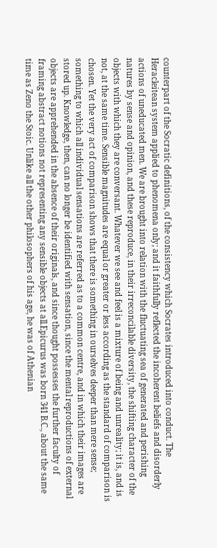counterpart of the Socratic definitions, of the consistency which Socrates introduced into conduct. The Heracleitean system applied to phenomena only; and it faithfully reflected the incoherent beliefs and disorderly actions of uneducated men. We are brought into relation with the fluctuating sea of generated and perishing natures by sense and opinion, and these reproduce, in their irreconcilable diversity, the shifting character of the objects with which they are conversant. Whatever we see and feel is a mixture of being and unreality; it is, and is not, at the same time. Sensible magnitudes are equal or greater or less according as the standard of comparison is chosen. Yet the very act of comparison shows that there is something in ourselves deeper than mere sense; something to which all individual sensations are referred as to a common centre, and in which their images are stored up. Knowledge, then, can no longer be identified with sensation, since the mental reproductions of external objects are apprehended in the absence of their originals, and since thought possesses the further faculty of framing abstract notions not representing any sensible objects at all.Epicurus was born 341 B.C., about the same time as Zeno the Stoic. Unlike all the other philosophers of his age, he was of Athenian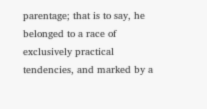parentage; that is to say, he belonged to a race of exclusively practical tendencies, and marked by a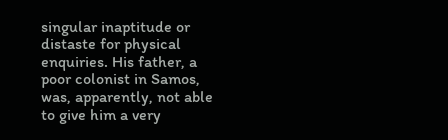singular inaptitude or distaste for physical enquiries. His father, a poor colonist in Samos, was, apparently, not able to give him a very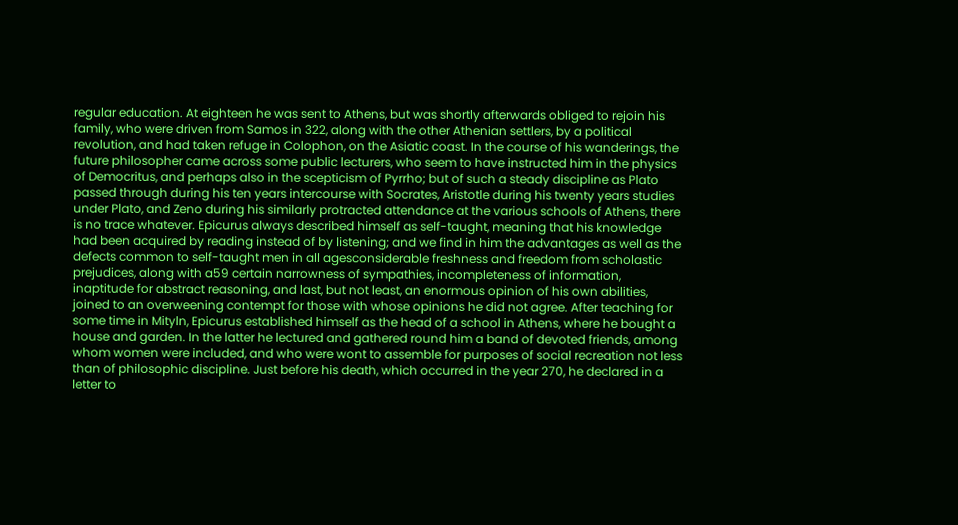regular education. At eighteen he was sent to Athens, but was shortly afterwards obliged to rejoin his family, who were driven from Samos in 322, along with the other Athenian settlers, by a political revolution, and had taken refuge in Colophon, on the Asiatic coast. In the course of his wanderings, the future philosopher came across some public lecturers, who seem to have instructed him in the physics of Democritus, and perhaps also in the scepticism of Pyrrho; but of such a steady discipline as Plato passed through during his ten years intercourse with Socrates, Aristotle during his twenty years studies under Plato, and Zeno during his similarly protracted attendance at the various schools of Athens, there is no trace whatever. Epicurus always described himself as self-taught, meaning that his knowledge had been acquired by reading instead of by listening; and we find in him the advantages as well as the defects common to self-taught men in all agesconsiderable freshness and freedom from scholastic prejudices, along with a59 certain narrowness of sympathies, incompleteness of information, inaptitude for abstract reasoning, and last, but not least, an enormous opinion of his own abilities, joined to an overweening contempt for those with whose opinions he did not agree. After teaching for some time in Mityln, Epicurus established himself as the head of a school in Athens, where he bought a house and garden. In the latter he lectured and gathered round him a band of devoted friends, among whom women were included, and who were wont to assemble for purposes of social recreation not less than of philosophic discipline. Just before his death, which occurred in the year 270, he declared in a letter to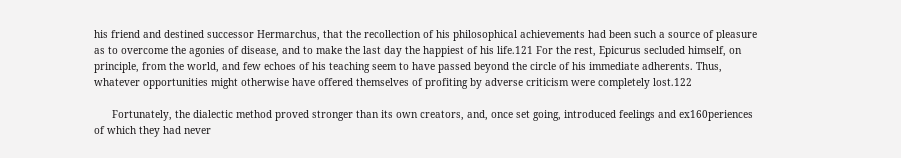his friend and destined successor Hermarchus, that the recollection of his philosophical achievements had been such a source of pleasure as to overcome the agonies of disease, and to make the last day the happiest of his life.121 For the rest, Epicurus secluded himself, on principle, from the world, and few echoes of his teaching seem to have passed beyond the circle of his immediate adherents. Thus, whatever opportunities might otherwise have offered themselves of profiting by adverse criticism were completely lost.122

      Fortunately, the dialectic method proved stronger than its own creators, and, once set going, introduced feelings and ex160periences of which they had never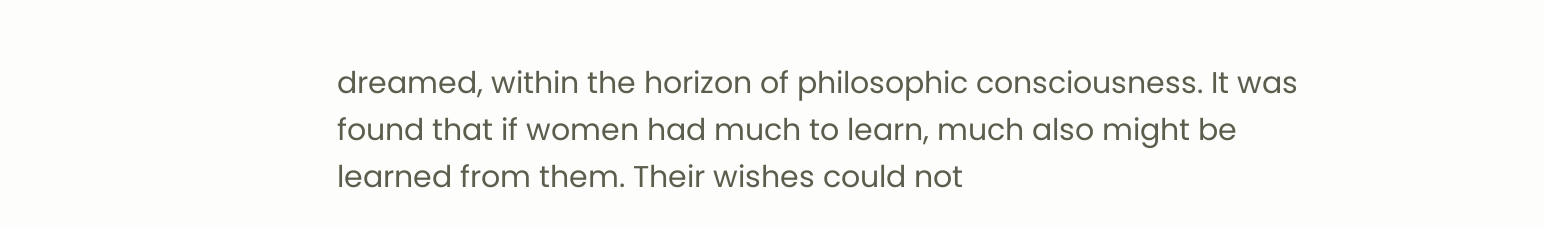dreamed, within the horizon of philosophic consciousness. It was found that if women had much to learn, much also might be learned from them. Their wishes could not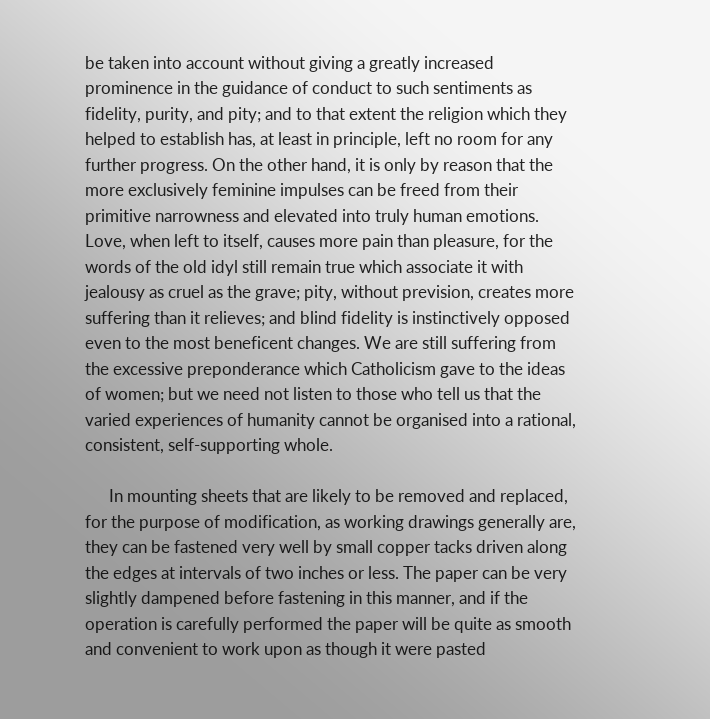be taken into account without giving a greatly increased prominence in the guidance of conduct to such sentiments as fidelity, purity, and pity; and to that extent the religion which they helped to establish has, at least in principle, left no room for any further progress. On the other hand, it is only by reason that the more exclusively feminine impulses can be freed from their primitive narrowness and elevated into truly human emotions. Love, when left to itself, causes more pain than pleasure, for the words of the old idyl still remain true which associate it with jealousy as cruel as the grave; pity, without prevision, creates more suffering than it relieves; and blind fidelity is instinctively opposed even to the most beneficent changes. We are still suffering from the excessive preponderance which Catholicism gave to the ideas of women; but we need not listen to those who tell us that the varied experiences of humanity cannot be organised into a rational, consistent, self-supporting whole.

      In mounting sheets that are likely to be removed and replaced, for the purpose of modification, as working drawings generally are, they can be fastened very well by small copper tacks driven along the edges at intervals of two inches or less. The paper can be very slightly dampened before fastening in this manner, and if the operation is carefully performed the paper will be quite as smooth and convenient to work upon as though it were pasted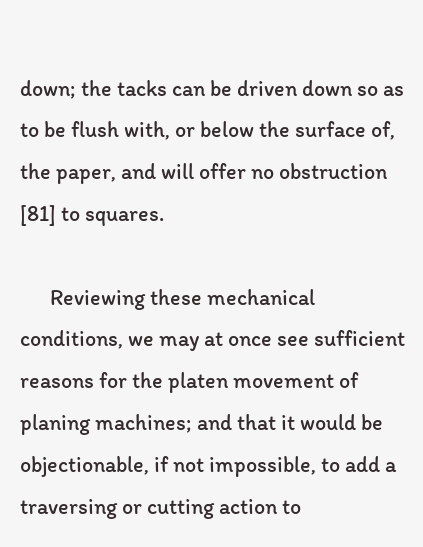down; the tacks can be driven down so as to be flush with, or below the surface of, the paper, and will offer no obstruction [81] to squares.

      Reviewing these mechanical conditions, we may at once see sufficient reasons for the platen movement of planing machines; and that it would be objectionable, if not impossible, to add a traversing or cutting action to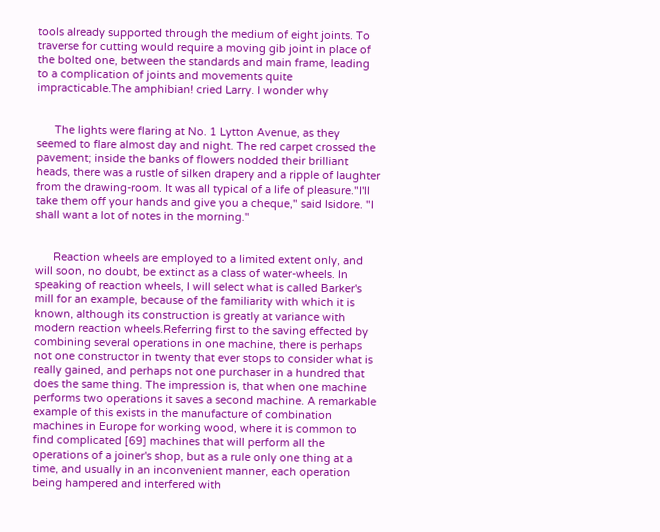tools already supported through the medium of eight joints. To traverse for cutting would require a moving gib joint in place of the bolted one, between the standards and main frame, leading to a complication of joints and movements quite impracticable.The amphibian! cried Larry. I wonder why


      The lights were flaring at No. 1 Lytton Avenue, as they seemed to flare almost day and night. The red carpet crossed the pavement; inside the banks of flowers nodded their brilliant heads, there was a rustle of silken drapery and a ripple of laughter from the drawing-room. It was all typical of a life of pleasure."I'll take them off your hands and give you a cheque," said Isidore. "I shall want a lot of notes in the morning."


      Reaction wheels are employed to a limited extent only, and will soon, no doubt, be extinct as a class of water-wheels. In speaking of reaction wheels, I will select what is called Barker's mill for an example, because of the familiarity with which it is known, although its construction is greatly at variance with modern reaction wheels.Referring first to the saving effected by combining several operations in one machine, there is perhaps not one constructor in twenty that ever stops to consider what is really gained, and perhaps not one purchaser in a hundred that does the same thing. The impression is, that when one machine performs two operations it saves a second machine. A remarkable example of this exists in the manufacture of combination machines in Europe for working wood, where it is common to find complicated [69] machines that will perform all the operations of a joiner's shop, but as a rule only one thing at a time, and usually in an inconvenient manner, each operation being hampered and interfered with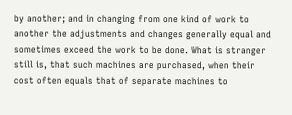by another; and in changing from one kind of work to another the adjustments and changes generally equal and sometimes exceed the work to be done. What is stranger still is, that such machines are purchased, when their cost often equals that of separate machines to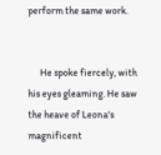perform the same work.


      He spoke fiercely, with his eyes gleaming. He saw the heave of Leona's magnificent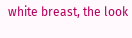white breast, the look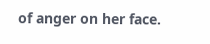of anger on her face.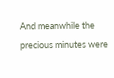And meanwhile the precious minutes were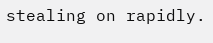stealing on rapidly.